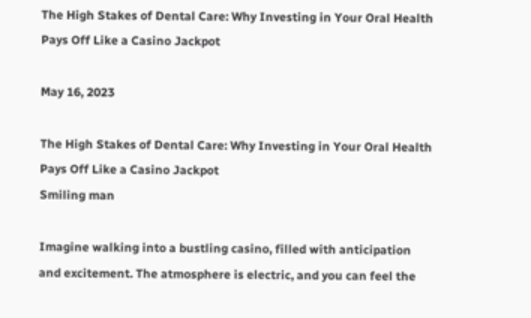The High Stakes of Dental Care: Why Investing in Your Oral Health Pays Off Like a Casino Jackpot

May 16, 2023

The High Stakes of Dental Care: Why Investing in Your Oral Health Pays Off Like a Casino Jackpot
Smiling man

Imagine walking into a bustling casino, filled with anticipation and excitement. The atmosphere is electric, and you can feel the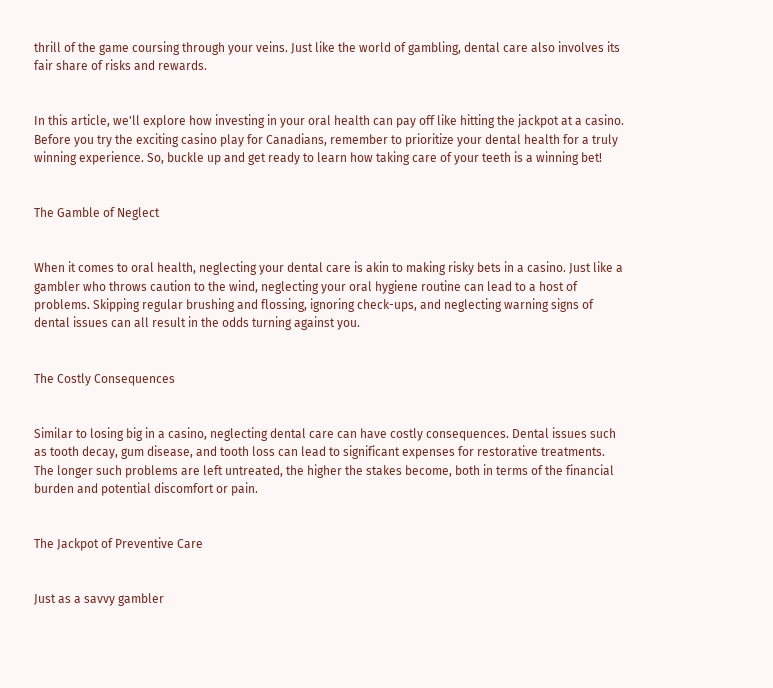thrill of the game coursing through your veins. Just like the world of gambling, dental care also involves its fair share of risks and rewards.


In this article, we'll explore how investing in your oral health can pay off like hitting the jackpot at a casino. Before you try the exciting casino play for Canadians, remember to prioritize your dental health for a truly winning experience. So, buckle up and get ready to learn how taking care of your teeth is a winning bet!


The Gamble of Neglect


When it comes to oral health, neglecting your dental care is akin to making risky bets in a casino. Just like a gambler who throws caution to the wind, neglecting your oral hygiene routine can lead to a host of problems. Skipping regular brushing and flossing, ignoring check-ups, and neglecting warning signs of dental issues can all result in the odds turning against you.


The Costly Consequences


Similar to losing big in a casino, neglecting dental care can have costly consequences. Dental issues such as tooth decay, gum disease, and tooth loss can lead to significant expenses for restorative treatments. The longer such problems are left untreated, the higher the stakes become, both in terms of the financial burden and potential discomfort or pain.


The Jackpot of Preventive Care


Just as a savvy gambler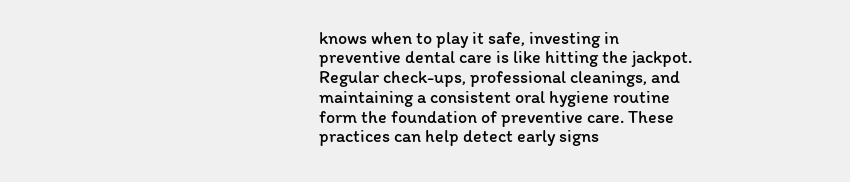knows when to play it safe, investing in preventive dental care is like hitting the jackpot. Regular check-ups, professional cleanings, and maintaining a consistent oral hygiene routine form the foundation of preventive care. These practices can help detect early signs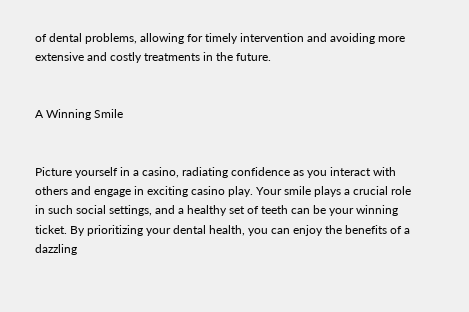of dental problems, allowing for timely intervention and avoiding more extensive and costly treatments in the future.


A Winning Smile


Picture yourself in a casino, radiating confidence as you interact with others and engage in exciting casino play. Your smile plays a crucial role in such social settings, and a healthy set of teeth can be your winning ticket. By prioritizing your dental health, you can enjoy the benefits of a dazzling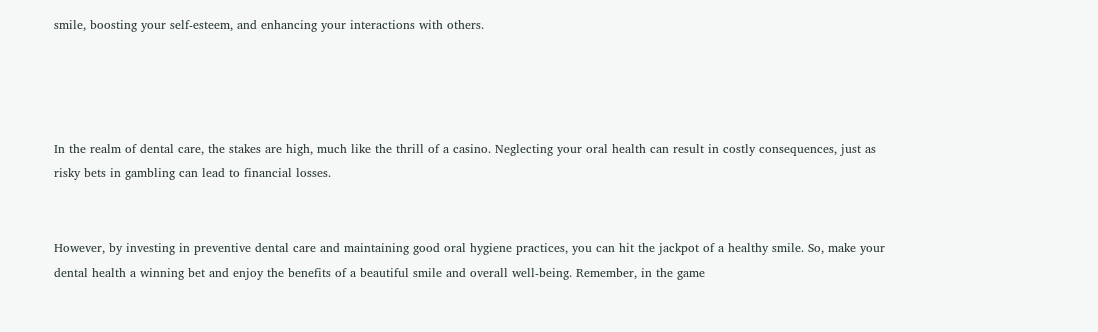smile, boosting your self-esteem, and enhancing your interactions with others.




In the realm of dental care, the stakes are high, much like the thrill of a casino. Neglecting your oral health can result in costly consequences, just as risky bets in gambling can lead to financial losses.


However, by investing in preventive dental care and maintaining good oral hygiene practices, you can hit the jackpot of a healthy smile. So, make your dental health a winning bet and enjoy the benefits of a beautiful smile and overall well-being. Remember, in the game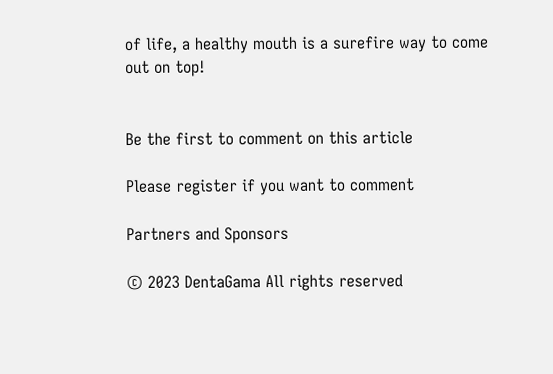of life, a healthy mouth is a surefire way to come out on top!


Be the first to comment on this article

Please register if you want to comment

Partners and Sponsors

© 2023 DentaGama All rights reserved